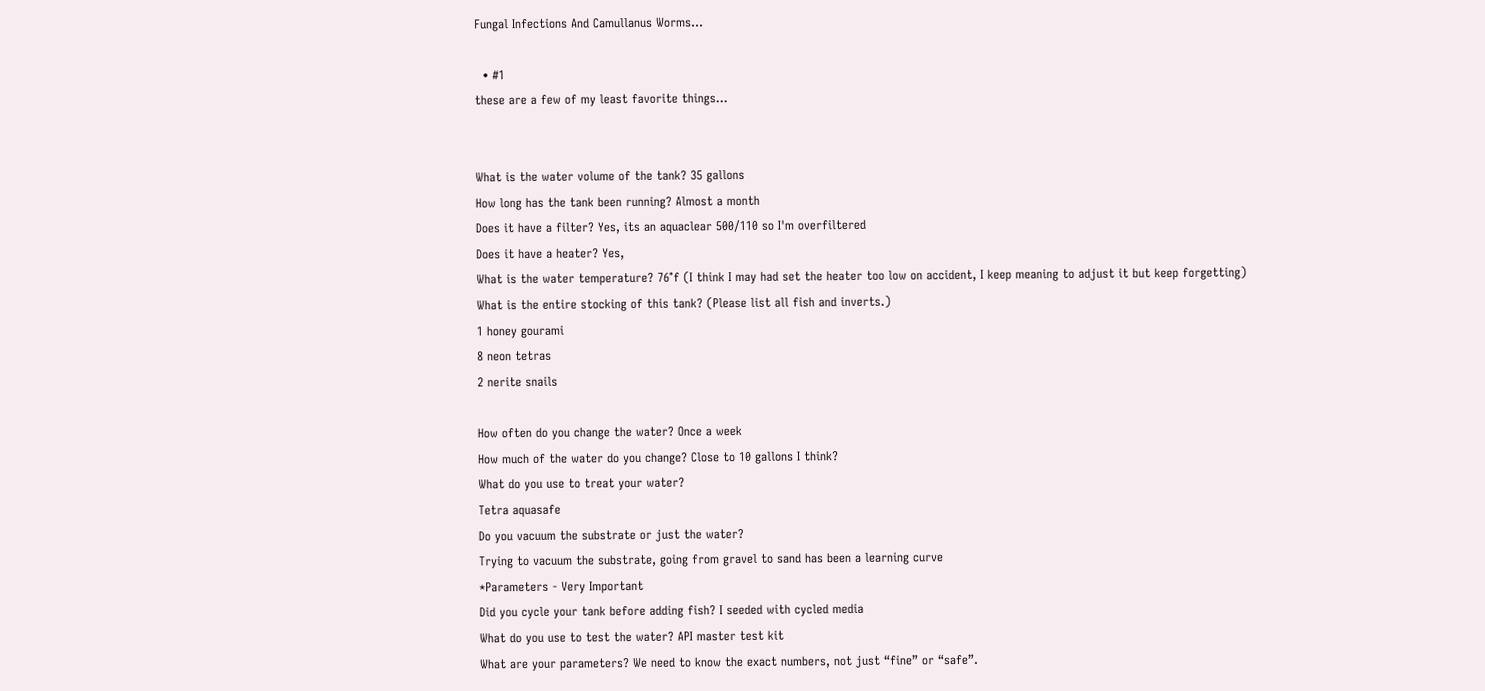Fungal Infections And Camullanus Worms...

  • #1
these are a few of my least favorite things...


What is the water volume of the tank? 35 gallons
How long has the tank been running? Almost a month
Does it have a filter? Yes, its an aquaclear 500/110 so I'm overfiltered
Does it have a heater? Yes,
What is the water temperature? 76°f (I think I may had set the heater too low on accident, I keep meaning to adjust it but keep forgetting)
What is the entire stocking of this tank? (Please list all fish and inverts.)
1 honey gourami
8 neon tetras
2 nerite snails

How often do you change the water? Once a week
How much of the water do you change? Close to 10 gallons I think?
What do you use to treat your water?
Tetra aquasafe
Do you vacuum the substrate or just the water?
Trying to vacuum the substrate, going from gravel to sand has been a learning curve
*Parameters - Very Important
Did you cycle your tank before adding fish? I seeded with cycled media
What do you use to test the water? API master test kit
What are your parameters? We need to know the exact numbers, not just “fine” or “safe”.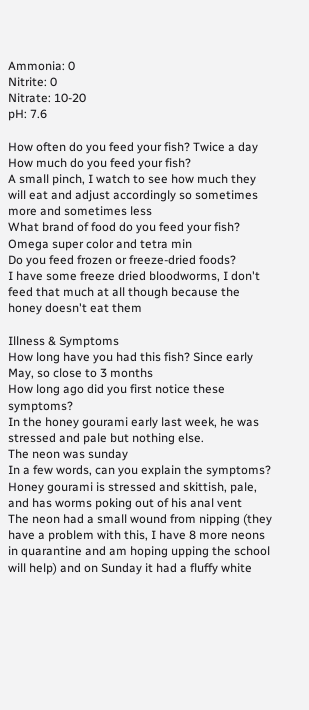Ammonia: 0
Nitrite: 0
Nitrate: 10-20
pH: 7.6

How often do you feed your fish? Twice a day
How much do you feed your fish?
A small pinch, I watch to see how much they will eat and adjust accordingly so sometimes more and sometimes less
What brand of food do you feed your fish?
Omega super color and tetra min
Do you feed frozen or freeze-dried foods?
I have some freeze dried bloodworms, I don't feed that much at all though because the honey doesn't eat them

Illness & Symptoms
How long have you had this fish? Since early May, so close to 3 months
How long ago did you first notice these symptoms?
In the honey gourami early last week, he was stressed and pale but nothing else.
The neon was sunday
In a few words, can you explain the symptoms?
Honey gourami is stressed and skittish, pale, and has worms poking out of his anal vent
The neon had a small wound from nipping (they have a problem with this, I have 8 more neons in quarantine and am hoping upping the school will help) and on Sunday it had a fluffy white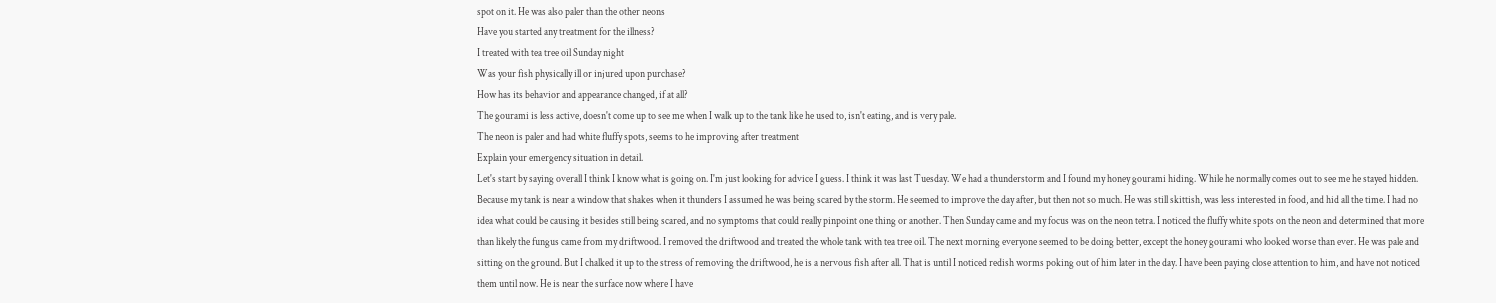spot on it. He was also paler than the other neons
Have you started any treatment for the illness?
I treated with tea tree oil Sunday night
Was your fish physically ill or injured upon purchase?
How has its behavior and appearance changed, if at all?
The gourami is less active, doesn't come up to see me when I walk up to the tank like he used to, isn't eating, and is very pale.
The neon is paler and had white fluffy spots, seems to he improving after treatment
Explain your emergency situation in detail.
Let's start by saying overall I think I know what is going on. I'm just looking for advice I guess. I think it was last Tuesday. We had a thunderstorm and I found my honey gourami hiding. While he normally comes out to see me he stayed hidden. Because my tank is near a window that shakes when it thunders I assumed he was being scared by the storm. He seemed to improve the day after, but then not so much. He was still skittish, was less interested in food, and hid all the time. I had no idea what could be causing it besides still being scared, and no symptoms that could really pinpoint one thing or another. Then Sunday came and my focus was on the neon tetra. I noticed the fluffy white spots on the neon and determined that more than likely the fungus came from my driftwood. I removed the driftwood and treated the whole tank with tea tree oil. The next morning everyone seemed to be doing better, except the honey gourami who looked worse than ever. He was pale and sitting on the ground. But I chalked it up to the stress of removing the driftwood, he is a nervous fish after all. That is until I noticed redish worms poking out of him later in the day. I have been paying close attention to him, and have not noticed them until now. He is near the surface now where I have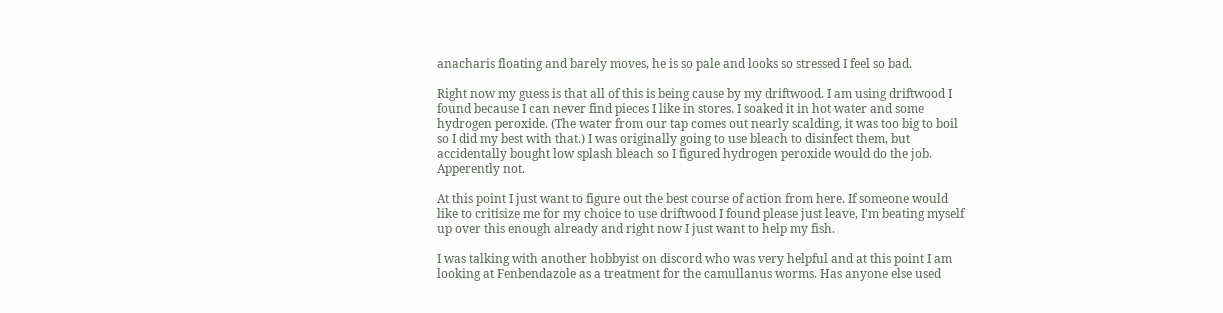anacharis floating and barely moves, he is so pale and looks so stressed I feel so bad.

Right now my guess is that all of this is being cause by my driftwood. I am using driftwood I found because I can never find pieces I like in stores. I soaked it in hot water and some hydrogen peroxide. (The water from our tap comes out nearly scalding, it was too big to boil so I did my best with that.) I was originally going to use bleach to disinfect them, but accidentally bought low splash bleach so I figured hydrogen peroxide would do the job. Apperently not.

At this point I just want to figure out the best course of action from here. If someone would like to critisize me for my choice to use driftwood I found please just leave, I'm beating myself up over this enough already and right now I just want to help my fish.

I was talking with another hobbyist on discord who was very helpful and at this point I am looking at Fenbendazole as a treatment for the camullanus worms. Has anyone else used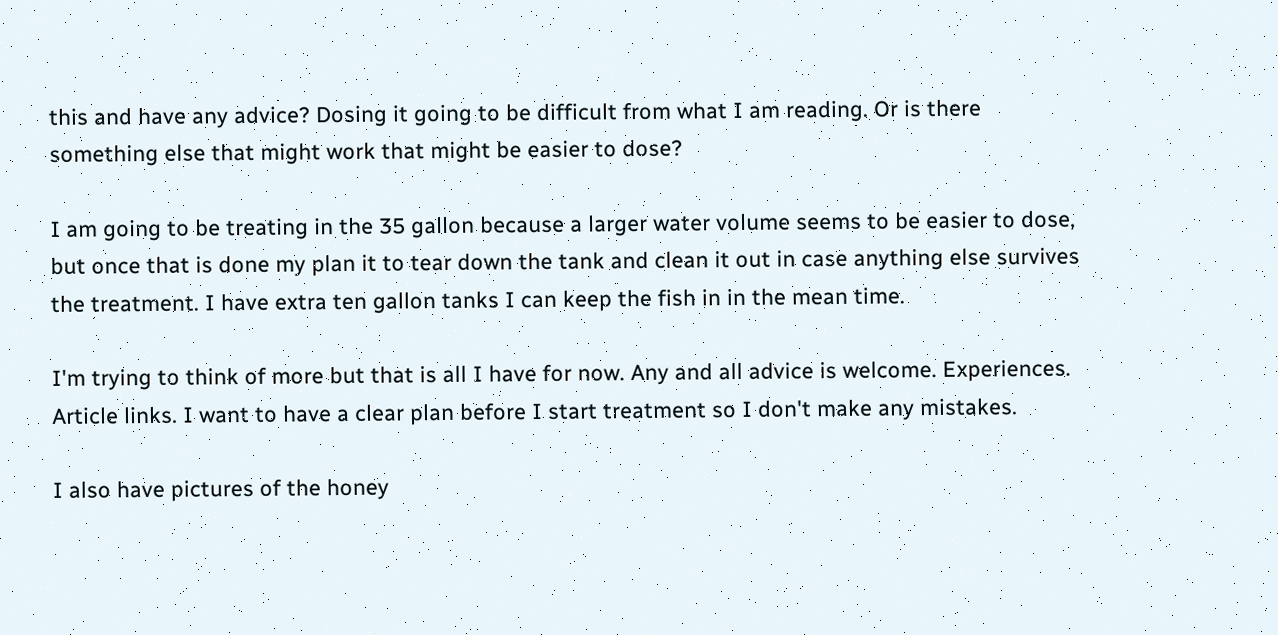this and have any advice? Dosing it going to be difficult from what I am reading. Or is there something else that might work that might be easier to dose?

I am going to be treating in the 35 gallon because a larger water volume seems to be easier to dose, but once that is done my plan it to tear down the tank and clean it out in case anything else survives the treatment. I have extra ten gallon tanks I can keep the fish in in the mean time.

I'm trying to think of more but that is all I have for now. Any and all advice is welcome. Experiences. Article links. I want to have a clear plan before I start treatment so I don't make any mistakes.

I also have pictures of the honey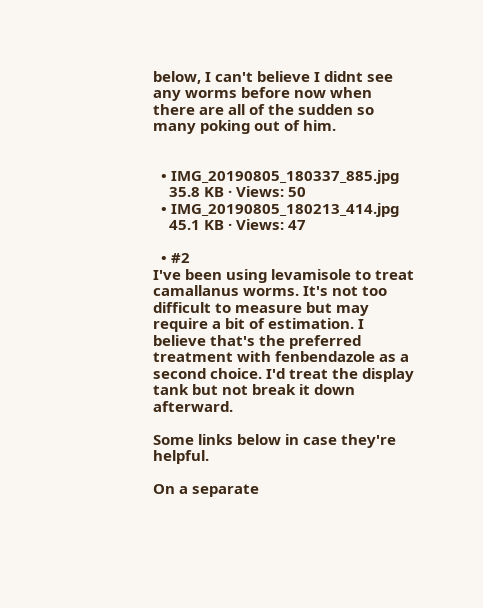below, I can't believe I didnt see any worms before now when there are all of the sudden so many poking out of him.


  • IMG_20190805_180337_885.jpg
    35.8 KB · Views: 50
  • IMG_20190805_180213_414.jpg
    45.1 KB · Views: 47

  • #2
I've been using levamisole to treat camallanus worms. It's not too difficult to measure but may require a bit of estimation. I believe that's the preferred treatment with fenbendazole as a second choice. I'd treat the display tank but not break it down afterward.

Some links below in case they're helpful.

On a separate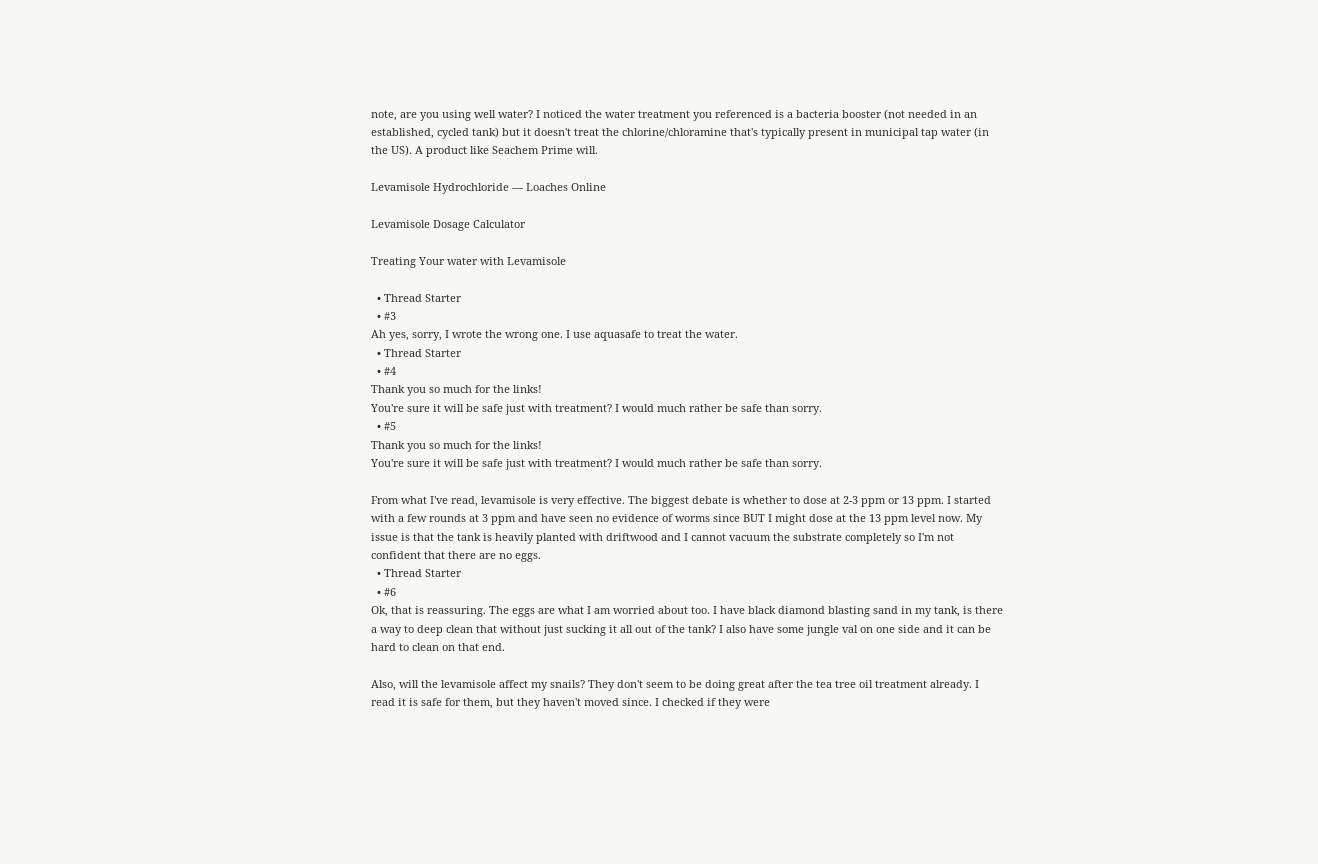note, are you using well water? I noticed the water treatment you referenced is a bacteria booster (not needed in an established, cycled tank) but it doesn't treat the chlorine/chloramine that's typically present in municipal tap water (in the US). A product like Seachem Prime will.

Levamisole Hydrochloride — Loaches Online

Levamisole Dosage Calculator

Treating Your water with Levamisole

  • Thread Starter
  • #3
Ah yes, sorry, I wrote the wrong one. I use aquasafe to treat the water.
  • Thread Starter
  • #4
Thank you so much for the links!
You're sure it will be safe just with treatment? I would much rather be safe than sorry.
  • #5
Thank you so much for the links!
You're sure it will be safe just with treatment? I would much rather be safe than sorry.

From what I've read, levamisole is very effective. The biggest debate is whether to dose at 2-3 ppm or 13 ppm. I started with a few rounds at 3 ppm and have seen no evidence of worms since BUT I might dose at the 13 ppm level now. My issue is that the tank is heavily planted with driftwood and I cannot vacuum the substrate completely so I'm not confident that there are no eggs.
  • Thread Starter
  • #6
Ok, that is reassuring. The eggs are what I am worried about too. I have black diamond blasting sand in my tank, is there a way to deep clean that without just sucking it all out of the tank? I also have some jungle val on one side and it can be hard to clean on that end.

Also, will the levamisole affect my snails? They don't seem to be doing great after the tea tree oil treatment already. I read it is safe for them, but they haven't moved since. I checked if they were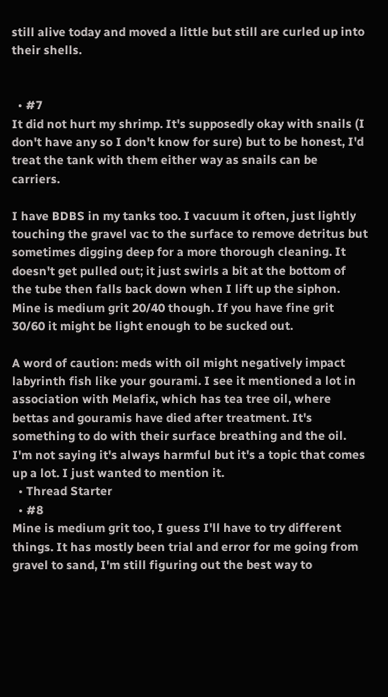still alive today and moved a little but still are curled up into their shells.


  • #7
It did not hurt my shrimp. It's supposedly okay with snails (I don't have any so I don't know for sure) but to be honest, I'd treat the tank with them either way as snails can be carriers.

I have BDBS in my tanks too. I vacuum it often, just lightly touching the gravel vac to the surface to remove detritus but sometimes digging deep for a more thorough cleaning. It doesn't get pulled out; it just swirls a bit at the bottom of the tube then falls back down when I lift up the siphon. Mine is medium grit 20/40 though. If you have fine grit 30/60 it might be light enough to be sucked out.

A word of caution: meds with oil might negatively impact labyrinth fish like your gourami. I see it mentioned a lot in association with Melafix, which has tea tree oil, where bettas and gouramis have died after treatment. It's something to do with their surface breathing and the oil. I'm not saying it's always harmful but it's a topic that comes up a lot. I just wanted to mention it.
  • Thread Starter
  • #8
Mine is medium grit too, I guess I'll have to try different things. It has mostly been trial and error for me going from gravel to sand, I'm still figuring out the best way to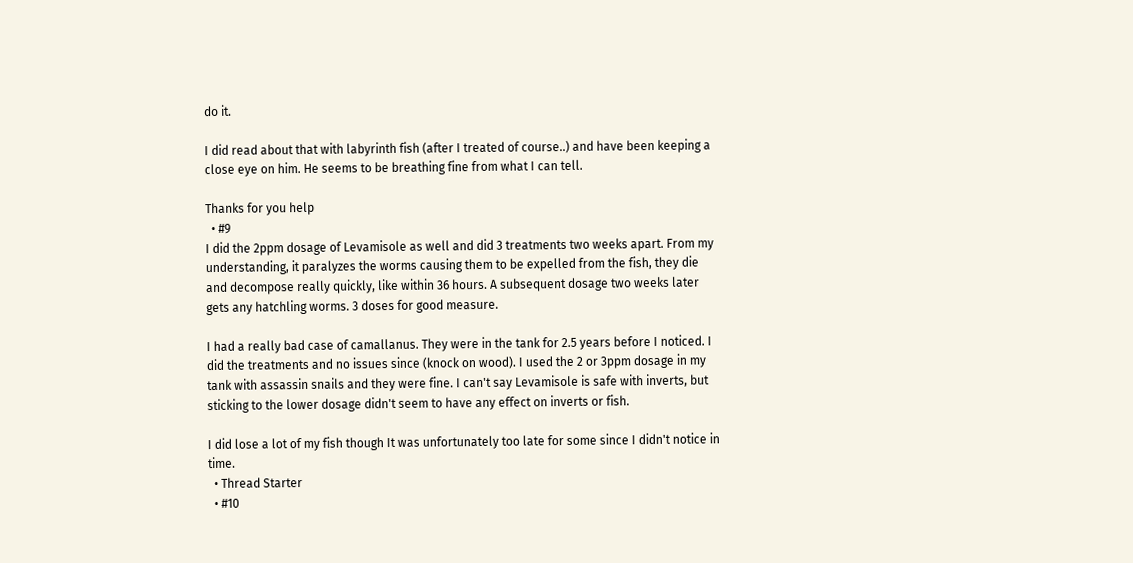do it.

I did read about that with labyrinth fish (after I treated of course..) and have been keeping a close eye on him. He seems to be breathing fine from what I can tell.

Thanks for you help
  • #9
I did the 2ppm dosage of Levamisole as well and did 3 treatments two weeks apart. From my understanding, it paralyzes the worms causing them to be expelled from the fish, they die and decompose really quickly, like within 36 hours. A subsequent dosage two weeks later gets any hatchling worms. 3 doses for good measure.

I had a really bad case of camallanus. They were in the tank for 2.5 years before I noticed. I did the treatments and no issues since (knock on wood). I used the 2 or 3ppm dosage in my tank with assassin snails and they were fine. I can't say Levamisole is safe with inverts, but sticking to the lower dosage didn't seem to have any effect on inverts or fish.

I did lose a lot of my fish though It was unfortunately too late for some since I didn't notice in time.
  • Thread Starter
  • #10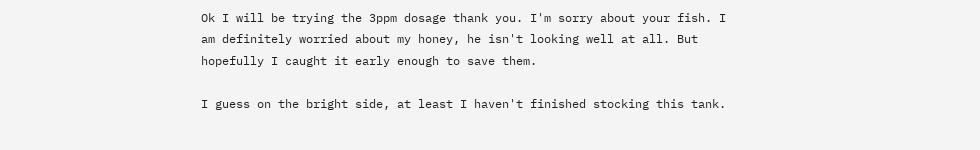Ok I will be trying the 3ppm dosage thank you. I'm sorry about your fish. I am definitely worried about my honey, he isn't looking well at all. But hopefully I caught it early enough to save them.

I guess on the bright side, at least I haven't finished stocking this tank.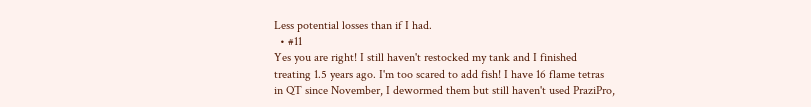Less potential losses than if I had.
  • #11
Yes you are right! I still haven't restocked my tank and I finished treating 1.5 years ago. I'm too scared to add fish! I have 16 flame tetras in QT since November, I dewormed them but still haven't used PraziPro,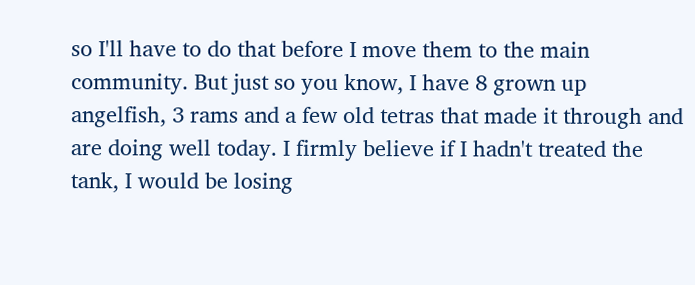so I'll have to do that before I move them to the main community. But just so you know, I have 8 grown up angelfish, 3 rams and a few old tetras that made it through and are doing well today. I firmly believe if I hadn't treated the tank, I would be losing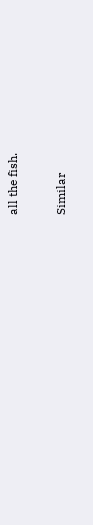all the fish.

Similar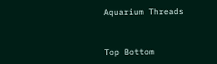Aquarium Threads



Top Bottom